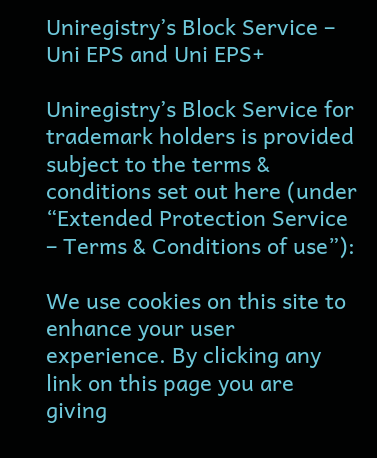Uniregistry’s Block Service – Uni EPS and Uni EPS+

Uniregistry’s Block Service for trademark holders is provided subject to the terms & conditions set out here (under “Extended Protection Service – Terms & Conditions of use”):

We use cookies on this site to enhance your user experience. By clicking any link on this page you are giving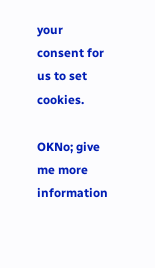your consent for us to set cookies.

OKNo; give me more information